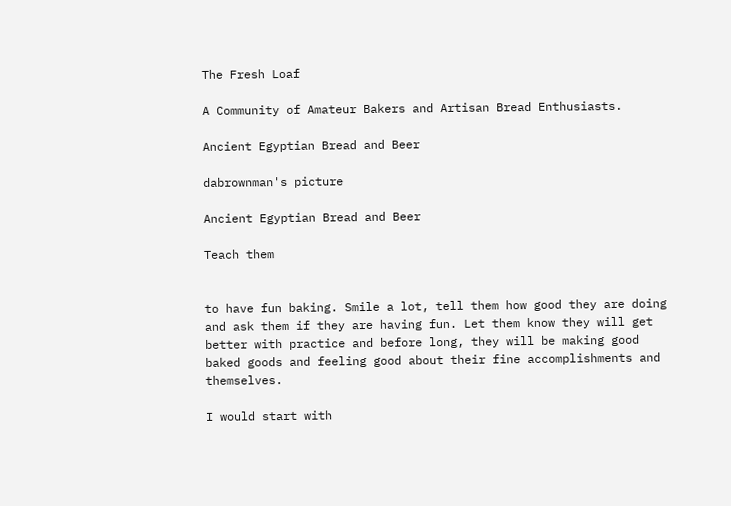The Fresh Loaf

A Community of Amateur Bakers and Artisan Bread Enthusiasts.

Ancient Egyptian Bread and Beer

dabrownman's picture

Ancient Egyptian Bread and Beer

Teach them


to have fun baking. Smile a lot, tell them how good they are doing and ask them if they are having fun. Let them know they will get better with practice and before long, they will be making good baked goods and feeling good about their fine accomplishments and themselves.

I would start with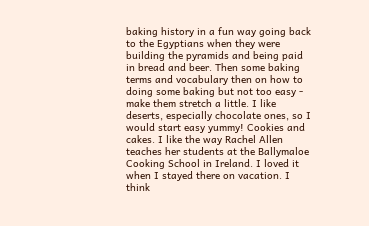baking history in a fun way going back to the Egyptians when they were building the pyramids and being paid in bread and beer. Then some baking terms and vocabulary then on how to doing some baking but not too easy - make them stretch a little. I like deserts, especially chocolate ones, so I would start easy yummy! Cookies and cakes. I like the way Rachel Allen teaches her students at the Ballymaloe Cooking School in Ireland. I loved it when I stayed there on vacation. I think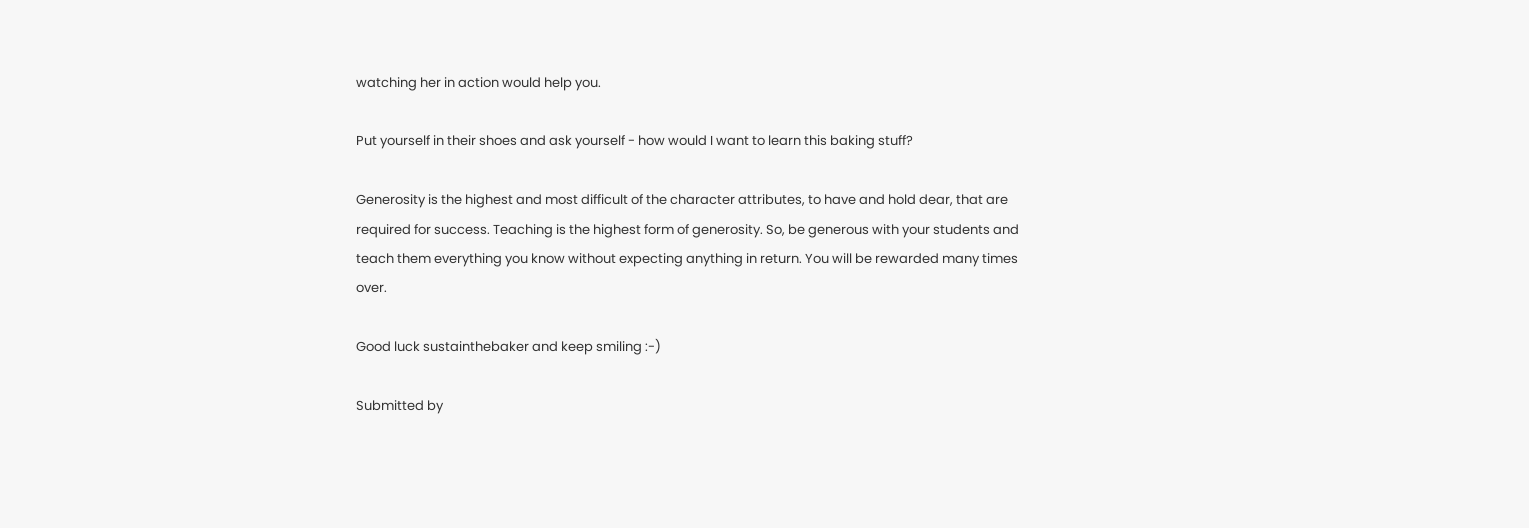watching her in action would help you.

Put yourself in their shoes and ask yourself - how would I want to learn this baking stuff?

Generosity is the highest and most difficult of the character attributes, to have and hold dear, that are required for success. Teaching is the highest form of generosity. So, be generous with your students and teach them everything you know without expecting anything in return. You will be rewarded many times over.

Good luck sustainthebaker and keep smiling :-)

Submitted by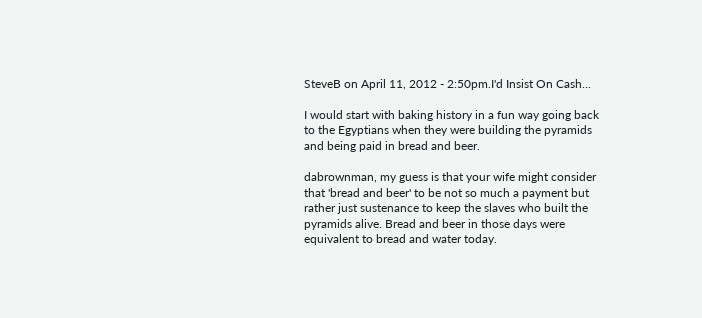SteveB on April 11, 2012 - 2:50pm.I'd Insist On Cash...

I would start with baking history in a fun way going back to the Egyptians when they were building the pyramids and being paid in bread and beer.

dabrownman, my guess is that your wife might consider that 'bread and beer' to be not so much a payment but rather just sustenance to keep the slaves who built the pyramids alive. Bread and beer in those days were equivalent to bread and water today.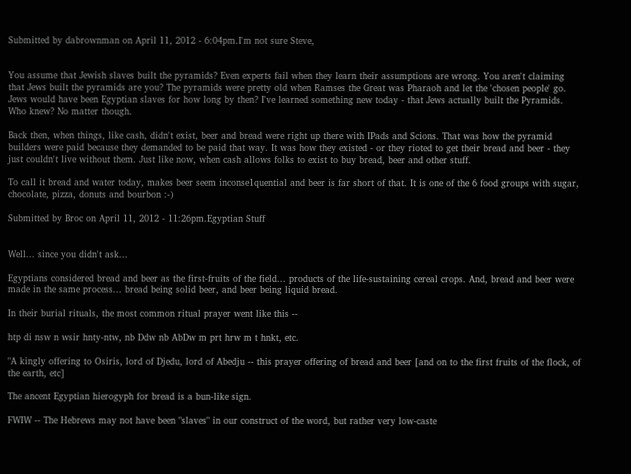Submitted by dabrownman on April 11, 2012 - 6:04pm.I'm not sure Steve,


You assume that Jewish slaves built the pyramids? Even experts fail when they learn their assumptions are wrong. You aren't claiming that Jews built the pyramids are you? The pyramids were pretty old when Ramses the Great was Pharaoh and let the 'chosen people' go. Jews would have been Egyptian slaves for how long by then? I've learned something new today - that Jews actually built the Pyramids. Who knew? No matter though.

Back then, when things, like cash, didn't exist, beer and bread were right up there with IPads and Scions. That was how the pyramid builders were paid because they demanded to be paid that way. It was how they existed - or they rioted to get their bread and beer - they just couldn't live without them. Just like now, when cash allows folks to exist to buy bread, beer and other stuff.

To call it bread and water today, makes beer seem inconse1quential and beer is far short of that. It is one of the 6 food groups with sugar, chocolate, pizza, donuts and bourbon :-)

Submitted by Broc on April 11, 2012 - 11:26pm.Egyptian Stuff


Well... since you didn't ask...

Egyptians considered bread and beer as the first-fruits of the field... products of the life-sustaining cereal crops. And, bread and beer were made in the same process... bread being solid beer, and beer being liquid bread.

In their burial rituals, the most common ritual prayer went like this --

htp di nsw n wsir hnty-ntw, nb Ddw nb AbDw m prt hrw m t hnkt, etc.

"A kingly offering to Osiris, lord of Djedu, lord of Abedju -- this prayer offering of bread and beer [and on to the first fruits of the flock, of the earth, etc]

The ancent Egyptian hierogyph for bread is a bun-like sign.

FWIW -- The Hebrews may not have been "slaves" in our construct of the word, but rather very low-caste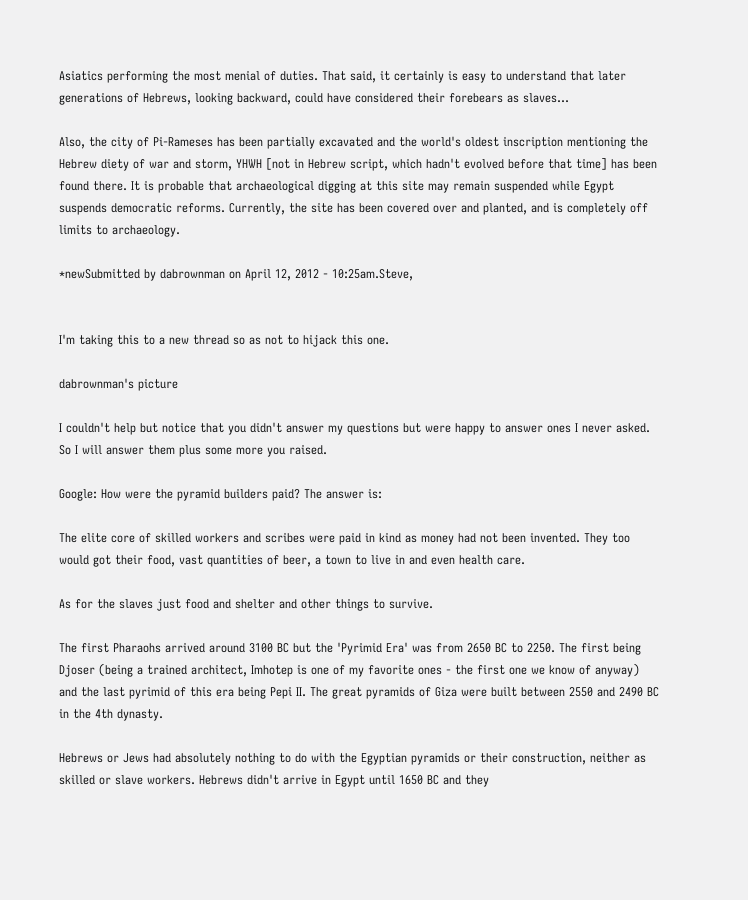Asiatics performing the most menial of duties. That said, it certainly is easy to understand that later generations of Hebrews, looking backward, could have considered their forebears as slaves...

Also, the city of Pi-Rameses has been partially excavated and the world's oldest inscription mentioning the Hebrew diety of war and storm, YHWH [not in Hebrew script, which hadn't evolved before that time] has been found there. It is probable that archaeological digging at this site may remain suspended while Egypt suspends democratic reforms. Currently, the site has been covered over and planted, and is completely off limits to archaeology.

*newSubmitted by dabrownman on April 12, 2012 - 10:25am.Steve,


I'm taking this to a new thread so as not to hijack this one.

dabrownman's picture

I couldn't help but notice that you didn't answer my questions but were happy to answer ones I never asked. So I will answer them plus some more you raised.

Google: How were the pyramid builders paid? The answer is:

The elite core of skilled workers and scribes were paid in kind as money had not been invented. They too would got their food, vast quantities of beer, a town to live in and even health care.

As for the slaves just food and shelter and other things to survive.

The first Pharaohs arrived around 3100 BC but the 'Pyrimid Era' was from 2650 BC to 2250. The first being Djoser (being a trained architect, Imhotep is one of my favorite ones - the first one we know of anyway) and the last pyrimid of this era being Pepi II. The great pyramids of Giza were built between 2550 and 2490 BC in the 4th dynasty.

Hebrews or Jews had absolutely nothing to do with the Egyptian pyramids or their construction, neither as skilled or slave workers. Hebrews didn't arrive in Egypt until 1650 BC and they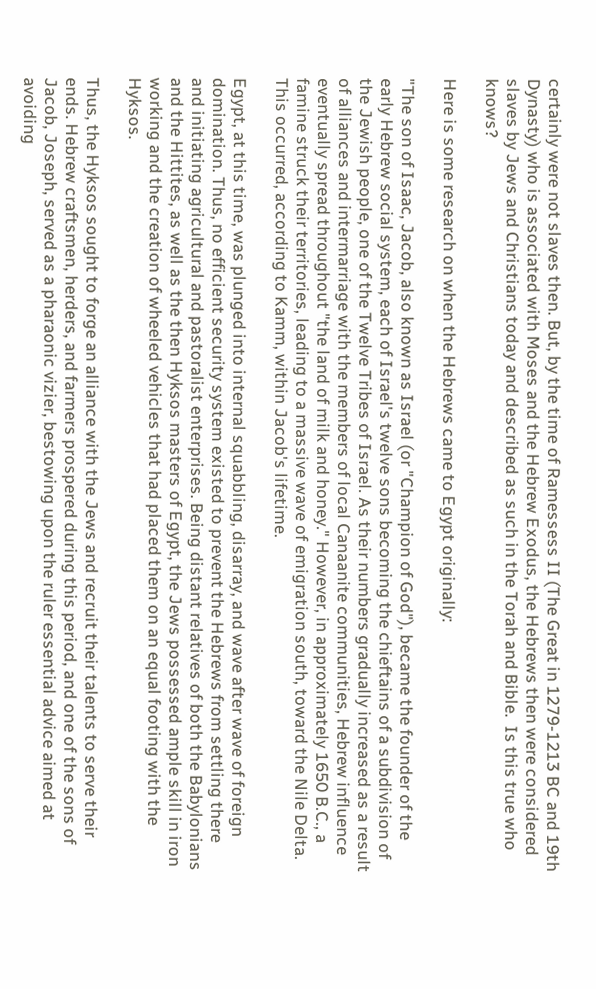certainly were not slaves then. But, by the time of Ramessess II (The Great in 1279-1213 BC and 19th Dynasty) who is associated with Moses and the Hebrew Exodus, the Hebrews then were considered slaves by Jews and Christians today and described as such in the Torah and Bible.  Is this true who knows?

Here is some research on when the Hebrews came to Egypt originally:

"The son of Isaac, Jacob, also known as Israel (or "Champion of God"), became the founder of the early Hebrew social system, each of Israel's twelve sons becoming the chieftains of a subdivision of the Jewish people, one of the Twelve Tribes of Israel. As their numbers gradually increased as a result of alliances and intermarriage with the members of local Canaanite communities, Hebrew influence eventually spread throughout "the land of milk and honey." However, in approximately 1650 B.C., a famine struck their territories, leading to a massive wave of emigration south, toward the Nile Delta. This occurred, according to Kamm, within Jacob's lifetime.

Egypt, at this time, was plunged into internal squabbling, disarray, and wave after wave of foreign domination. Thus, no efficient security system existed to prevent the Hebrews from settling there and initiating agricultural and pastoralist enterprises. Being distant relatives of both the Babylonians and the Hittites, as well as the then Hyksos masters of Egypt, the Jews possessed ample skill in iron working and the creation of wheeled vehicles that had placed them on an equal footing with the Hyksos.

Thus, the Hyksos sought to forge an alliance with the Jews and recruit their talents to serve their ends. Hebrew craftsmen, herders, and farmers prospered during this period, and one of the sons of Jacob, Joseph, served as a pharaonic vizier, bestowing upon the ruler essential advice aimed at avoiding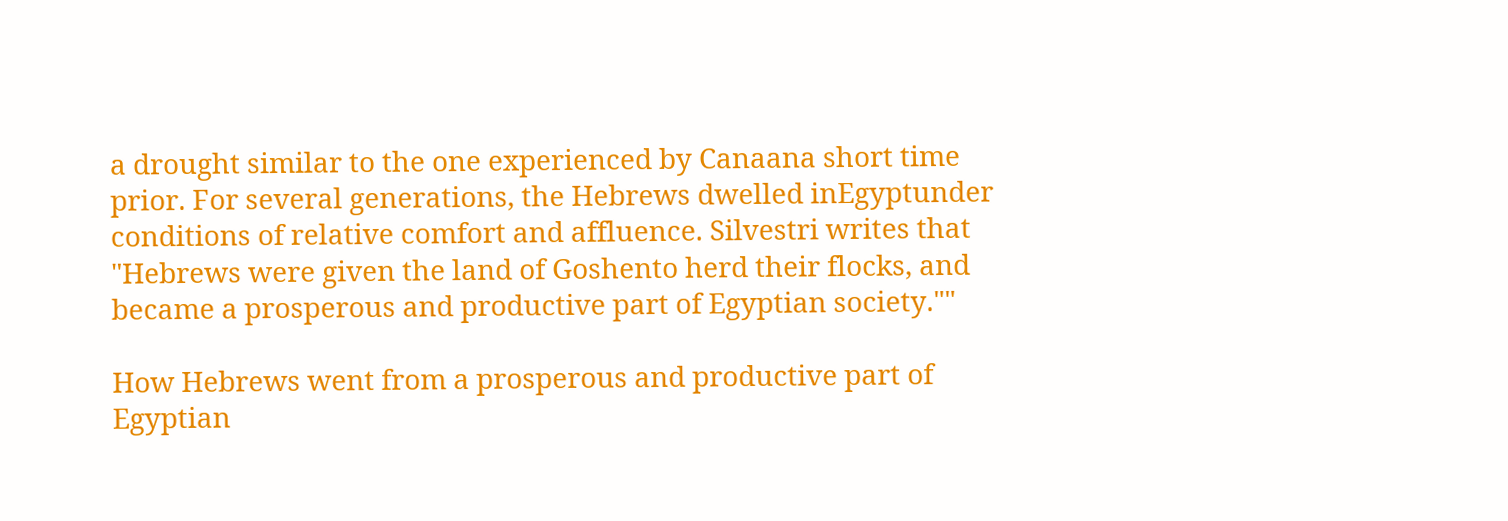a drought similar to the one experienced by Canaana short time prior. For several generations, the Hebrews dwelled inEgyptunder conditions of relative comfort and affluence. Silvestri writes that "Hebrews were given the land of Goshento herd their flocks, and became a prosperous and productive part of Egyptian society.""

How Hebrews went from a prosperous and productive part of Egyptian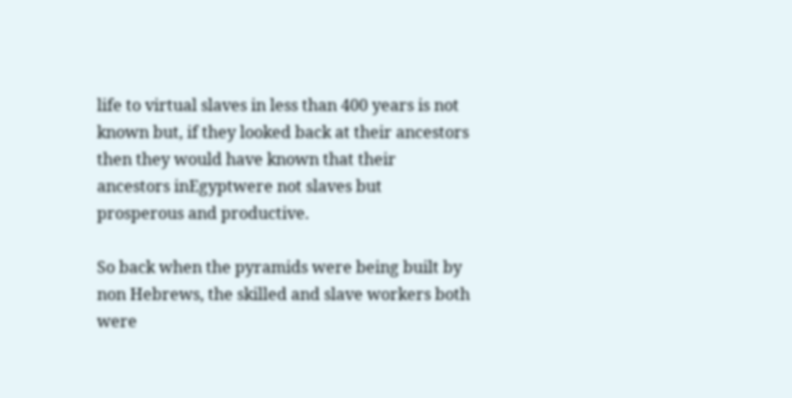life to virtual slaves in less than 400 years is not known but, if they looked back at their ancestors then they would have known that their ancestors inEgyptwere not slaves but prosperous and productive.

So back when the pyramids were being built by non Hebrews, the skilled and slave workers both were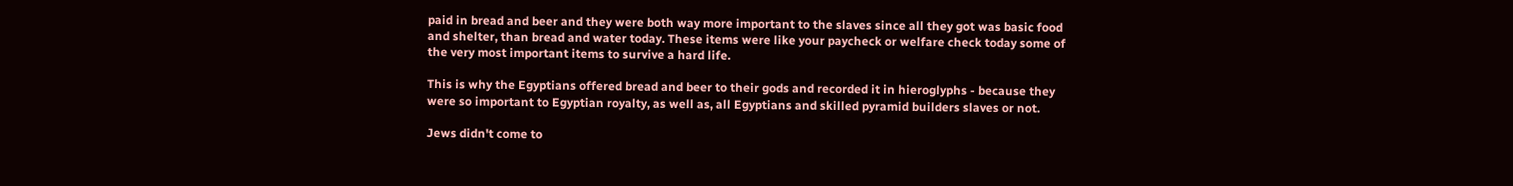paid in bread and beer and they were both way more important to the slaves since all they got was basic food and shelter, than bread and water today. These items were like your paycheck or welfare check today some of the very most important items to survive a hard life.

This is why the Egyptians offered bread and beer to their gods and recorded it in hieroglyphs - because they were so important to Egyptian royalty, as well as, all Egyptians and skilled pyramid builders slaves or not.

Jews didn't come to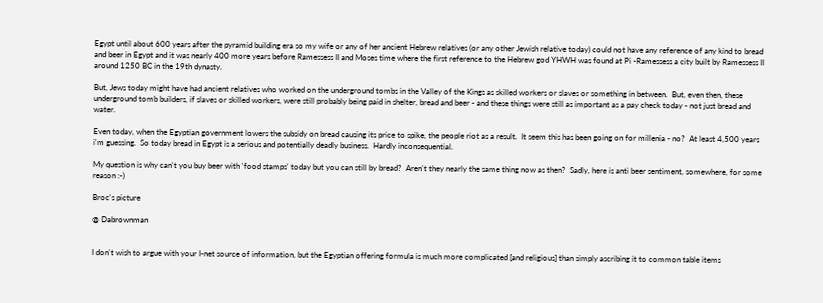Egypt until about 600 years after the pyramid building era so my wife or any of her ancient Hebrew relatives (or any other Jewish relative today) could not have any reference of any kind to bread and beer in Egypt and it was nearly 400 more years before Ramessess II and Moses time where the first reference to the Hebrew god YHWH was found at Pi -Ramessess a city built by Ramessess II around 1250 BC in the 19th dynasty.

But, Jews today might have had ancient relatives who worked on the underground tombs in the Valley of the Kings as skilled workers or slaves or something in between.  But, even then, these underground tomb builders, if slaves or skilled workers, were still probably being paid in shelter, bread and beer - and these things were still as important as a pay check today - not just bread and water.

Even today, when the Egyptian government lowers the subsidy on bread causing its price to spike, the people riot as a result.  It seem this has been going on for millenia - no?  At least 4,500 years i'm guessing.  So today bread in Egypt is a serious and potentially deadly business.  Hardly inconsequential.

My question is why can't you buy beer with 'food stamps' today but you can still by bread?  Aren't they nearly the same thing now as then?  Sadly, here is anti beer sentiment, somewhere, for some reason :-)

Broc's picture

@ Dabrownman


I don't wish to argue with your I-net source of information, but the Egyptian offering formula is much more complicated [and religious] than simply ascribing it to common table items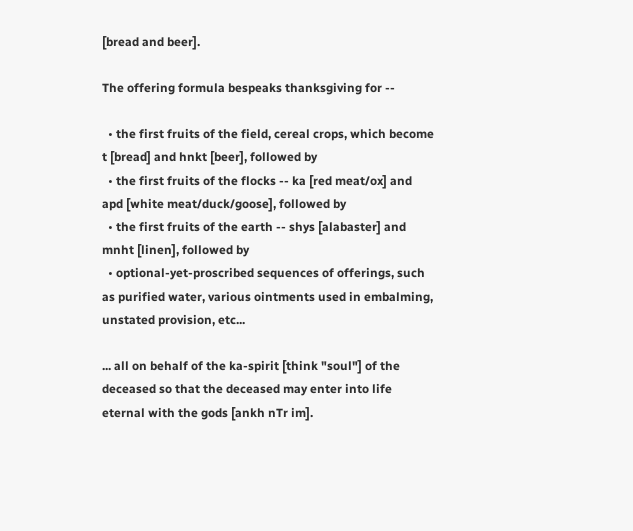[bread and beer].

The offering formula bespeaks thanksgiving for --

  • the first fruits of the field, cereal crops, which become t [bread] and hnkt [beer], followed by
  • the first fruits of the flocks -- ka [red meat/ox] and apd [white meat/duck/goose], followed by
  • the first fruits of the earth -- shys [alabaster] and mnht [linen], followed by
  • optional-yet-proscribed sequences of offerings, such as purified water, various ointments used in embalming, unstated provision, etc...

... all on behalf of the ka-spirit [think "soul"] of the deceased so that the deceased may enter into life eternal with the gods [ankh nTr im].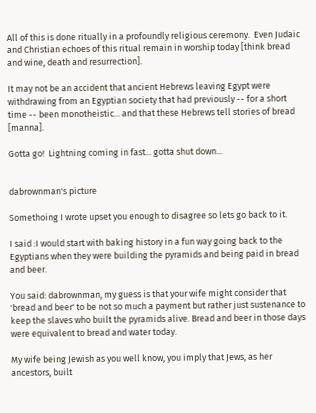All of this is done ritually in a profoundly religious ceremony.  Even Judaic and Christian echoes of this ritual remain in worship today [think bread and wine, death and resurrection].

It may not be an accident that ancient Hebrews leaving Egypt were withdrawing from an Egyptian society that had previously -- for a short time -- been monotheistic... and that these Hebrews tell stories of bread [manna].

Gotta go!  Lightning coming in fast... gotta shut down...


dabrownman's picture

Somethoing I wrote upset you enough to disagree so lets go back to it.

I said :I would start with baking history in a fun way going back to the Egyptians when they were building the pyramids and being paid in bread and beer.

You said: dabrownman, my guess is that your wife might consider that 'bread and beer' to be not so much a payment but rather just sustenance to keep the slaves who built the pyramids alive. Bread and beer in those days were equivalent to bread and water today.

My wife being Jewish as you well know, you imply that Jews, as her ancestors, built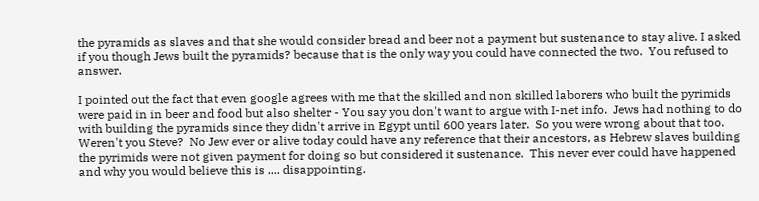the pyramids as slaves and that she would consider bread and beer not a payment but sustenance to stay alive. I asked if you though Jews built the pyramids? because that is the only way you could have connected the two.  You refused to answer.

I pointed out the fact that even google agrees with me that the skilled and non skilled laborers who built the pyrimids were paid in in beer and food but also shelter - You say you don't want to argue with I-net info.  Jews had nothing to do with building the pyramids since they didn't arrive in Egypt until 600 years later.  So you were wrong about that too.  Weren't you Steve?  No Jew ever or alive today could have any reference that their ancestors, as Hebrew slaves building the pyrimids were not given payment for doing so but considered it sustenance.  This never ever could have happened and why you would believe this is .... disappointing.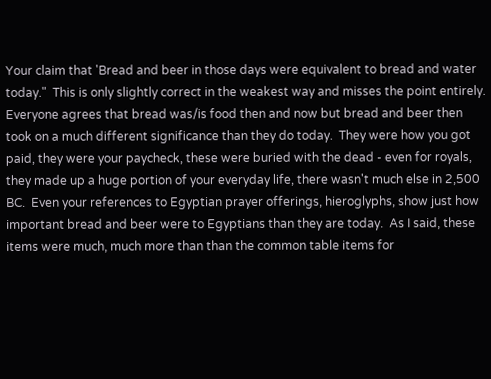Your claim that 'Bread and beer in those days were equivalent to bread and water today."  This is only slightly correct in the weakest way and misses the point entirely.  Everyone agrees that bread was/is food then and now but bread and beer then took on a much different significance than they do today.  They were how you got paid, they were your paycheck, these were buried with the dead - even for royals, they made up a huge portion of your everyday life, there wasn't much else in 2,500 BC.  Even your references to Egyptian prayer offerings, hieroglyphs, show just how important bread and beer were to Egyptians than they are today.  As I said, these items were much, much more than than the common table items for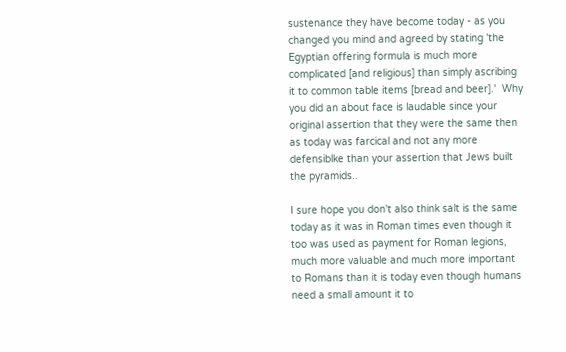sustenance they have become today - as you changed you mind and agreed by stating 'the Egyptian offering formula is much more complicated [and religious] than simply ascribing it to common table items [bread and beer].'  Why you did an about face is laudable since your original assertion that they were the same then as today was farcical and not any more defensiblke than your assertion that Jews built the pyramids..

I sure hope you don't also think salt is the same today as it was in Roman times even though it too was used as payment for Roman legions, much more valuable and much more important to Romans than it is today even though humans need a small amount it to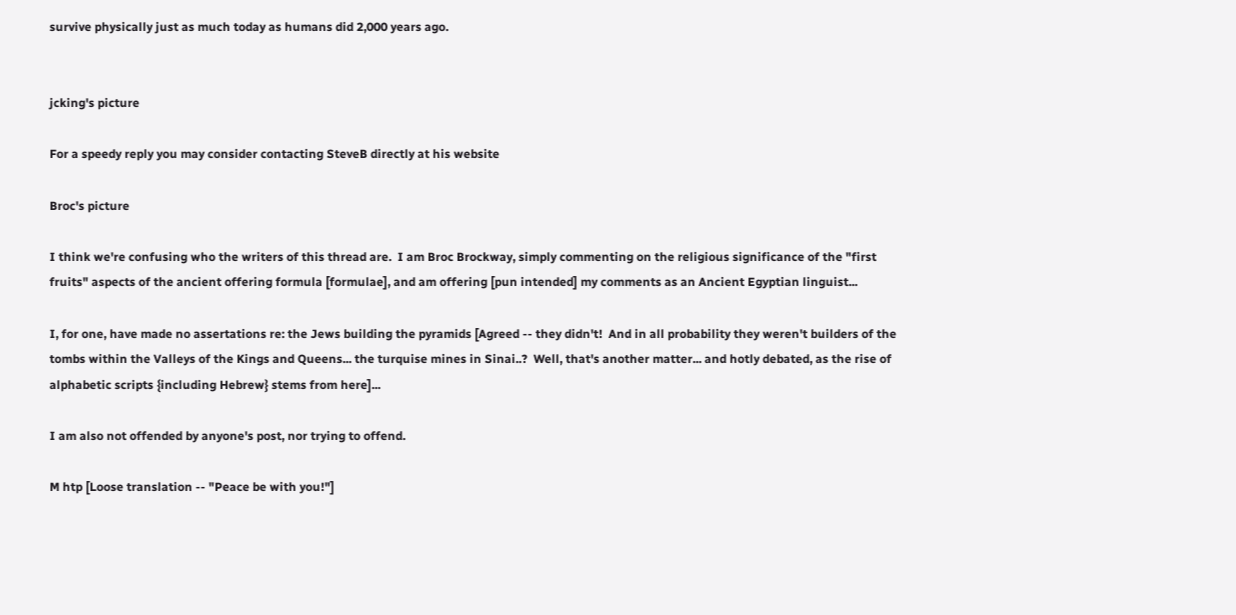survive physically just as much today as humans did 2,000 years ago.


jcking's picture

For a speedy reply you may consider contacting SteveB directly at his website

Broc's picture

I think we're confusing who the writers of this thread are.  I am Broc Brockway, simply commenting on the religious significance of the "first fruits" aspects of the ancient offering formula [formulae], and am offering [pun intended] my comments as an Ancient Egyptian linguist...

I, for one, have made no assertations re: the Jews building the pyramids [Agreed -- they didn't!  And in all probability they weren't builders of the tombs within the Valleys of the Kings and Queens... the turquise mines in Sinai..?  Well, that's another matter... and hotly debated, as the rise of alphabetic scripts {including Hebrew} stems from here]...

I am also not offended by anyone's post, nor trying to offend.

M htp [Loose translation -- "Peace be with you!"]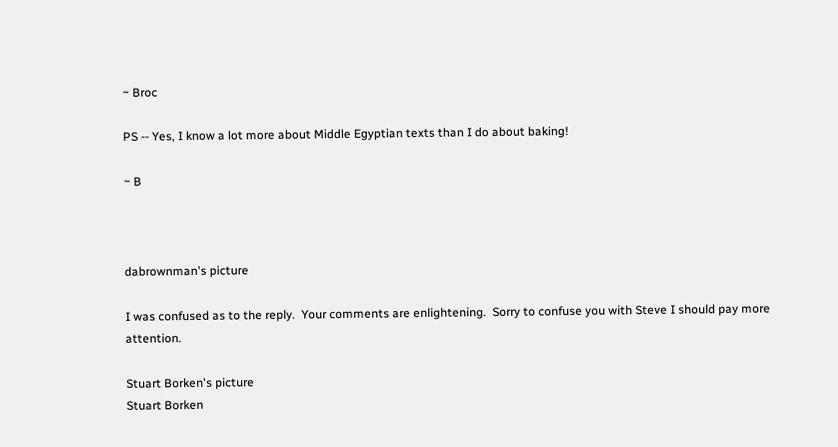~ Broc

PS -- Yes, I know a lot more about Middle Egyptian texts than I do about baking!

~ B



dabrownman's picture

I was confused as to the reply.  Your comments are enlightening.  Sorry to confuse you with Steve I should pay more attention.

Stuart Borken's picture
Stuart Borken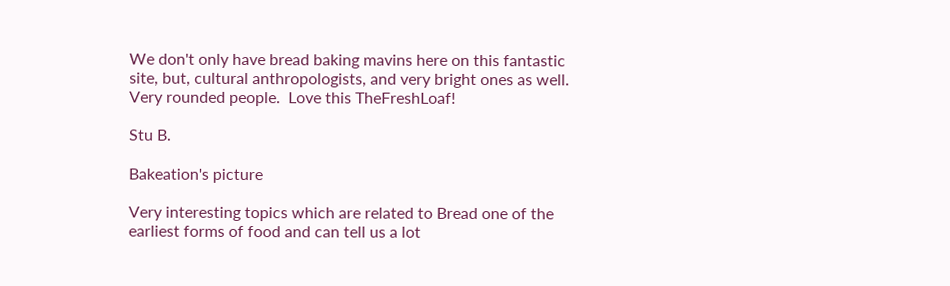We don't only have bread baking mavins here on this fantastic site, but, cultural anthropologists, and very bright ones as well.  Very rounded people.  Love this TheFreshLoaf!

Stu B.

Bakeation's picture

Very interesting topics which are related to Bread one of the earliest forms of food and can tell us a lot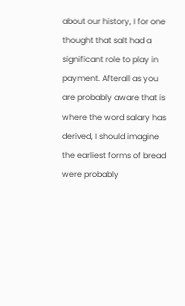about our history, I for one thought that salt had a significant role to play in payment. Afterall as you are probably aware that is where the word salary has derived, I should imagine the earliest forms of bread were probably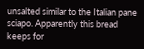unsalted similar to the Italian pane sciapo. Apparently this bread keeps for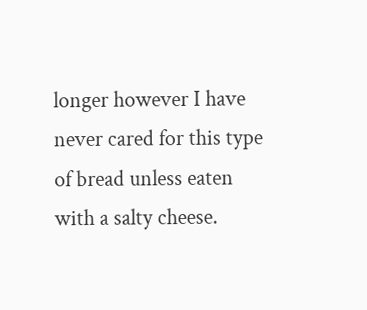longer however I have never cared for this type of bread unless eaten with a salty cheese.